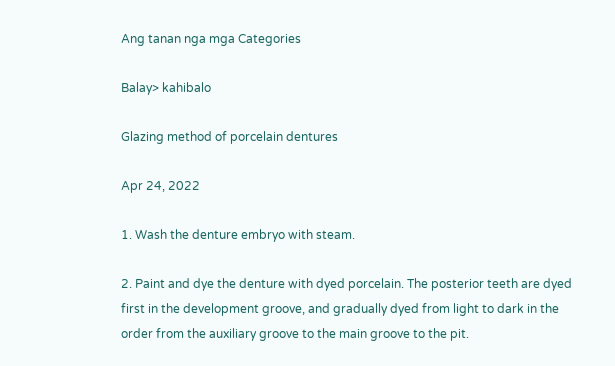Ang tanan nga mga Categories

Balay> kahibalo

Glazing method of porcelain dentures

Apr 24, 2022

1. Wash the denture embryo with steam.

2. Paint and dye the denture with dyed porcelain. The posterior teeth are dyed first in the development groove, and gradually dyed from light to dark in the order from the auxiliary groove to the main groove to the pit.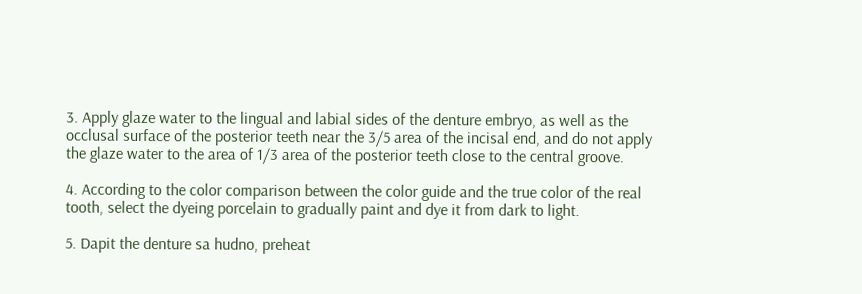3. Apply glaze water to the lingual and labial sides of the denture embryo, as well as the occlusal surface of the posterior teeth near the 3/5 area of the incisal end, and do not apply the glaze water to the area of 1/3 area of the posterior teeth close to the central groove.

4. According to the color comparison between the color guide and the true color of the real tooth, select the dyeing porcelain to gradually paint and dye it from dark to light.

5. Dapit the denture sa hudno, preheat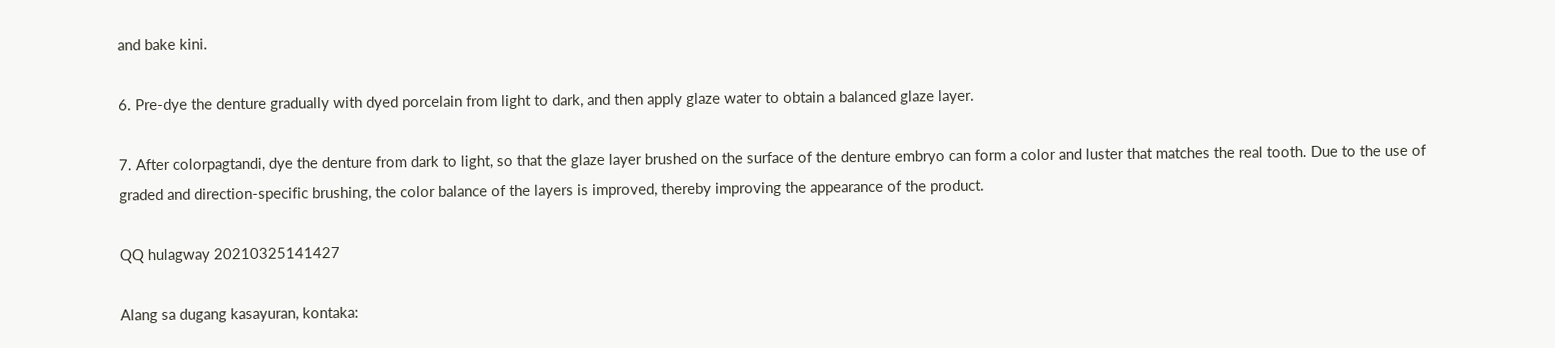and bake kini.

6. Pre-dye the denture gradually with dyed porcelain from light to dark, and then apply glaze water to obtain a balanced glaze layer.

7. After colorpagtandi, dye the denture from dark to light, so that the glaze layer brushed on the surface of the denture embryo can form a color and luster that matches the real tooth. Due to the use of graded and direction-specific brushing, the color balance of the layers is improved, thereby improving the appearance of the product.

QQ hulagway 20210325141427

Alang sa dugang kasayuran, kontaka: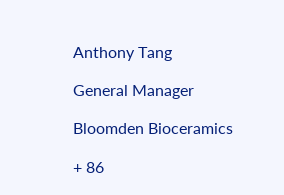Anthony Tang

General Manager

Bloomden Bioceramics

+ 86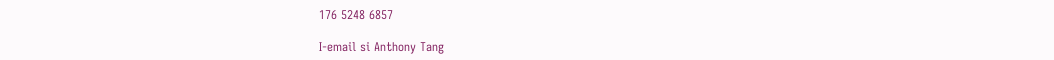176 5248 6857

I-email si Anthony Tang